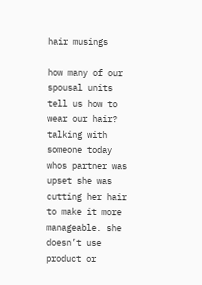hair musings

how many of our spousal units tell us how to wear our hair? talking with someone today whos partner was upset she was cutting her hair to make it more manageable. she doesn’t use product or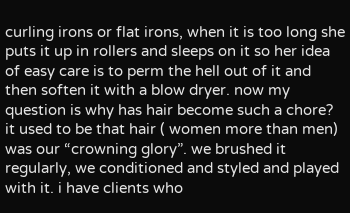curling irons or flat irons, when it is too long she puts it up in rollers and sleeps on it so her idea of easy care is to perm the hell out of it and then soften it with a blow dryer. now my question is why has hair become such a chore? it used to be that hair ( women more than men) was our “crowning glory”. we brushed it regularly, we conditioned and styled and played with it. i have clients who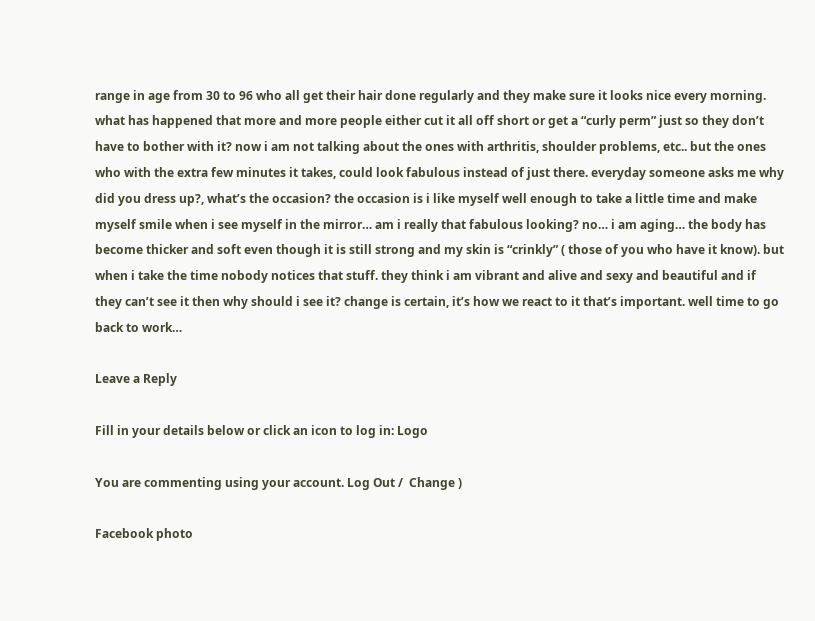range in age from 30 to 96 who all get their hair done regularly and they make sure it looks nice every morning. what has happened that more and more people either cut it all off short or get a “curly perm” just so they don’t have to bother with it? now i am not talking about the ones with arthritis, shoulder problems, etc.. but the ones who with the extra few minutes it takes, could look fabulous instead of just there. everyday someone asks me why did you dress up?, what’s the occasion? the occasion is i like myself well enough to take a little time and make myself smile when i see myself in the mirror… am i really that fabulous looking? no… i am aging… the body has become thicker and soft even though it is still strong and my skin is “crinkly” ( those of you who have it know). but when i take the time nobody notices that stuff. they think i am vibrant and alive and sexy and beautiful and if they can’t see it then why should i see it? change is certain, it’s how we react to it that’s important. well time to go back to work…

Leave a Reply

Fill in your details below or click an icon to log in: Logo

You are commenting using your account. Log Out /  Change )

Facebook photo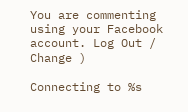You are commenting using your Facebook account. Log Out /  Change )

Connecting to %s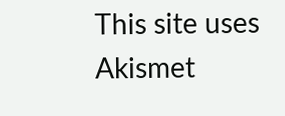This site uses Akismet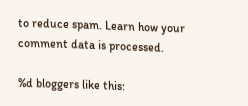to reduce spam. Learn how your comment data is processed.

%d bloggers like this: